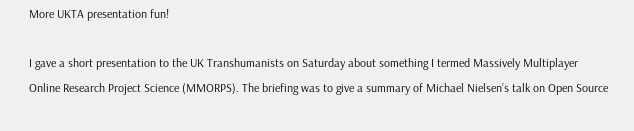More UKTA presentation fun!

I gave a short presentation to the UK Transhumanists on Saturday about something I termed Massively Multiplayer Online Research Project Science (MMORPS). The briefing was to give a summary of Michael Nielsen’s talk on Open Source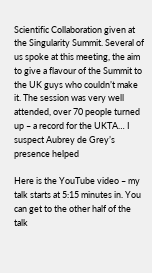Scientific Collaboration given at the Singularity Summit. Several of us spoke at this meeting, the aim to give a flavour of the Summit to the UK guys who couldn’t make it. The session was very well attended, over 70 people turned up – a record for the UKTA… I suspect Aubrey de Grey’s presence helped

Here is the YouTube video – my talk starts at 5:15 minutes in. You can get to the other half of the talk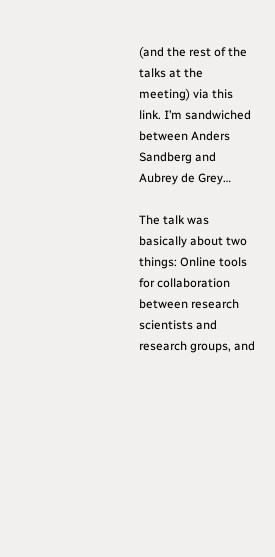(and the rest of the talks at the meeting) via this link. I’m sandwiched between Anders Sandberg and Aubrey de Grey…

The talk was basically about two things: Online tools for collaboration between research scientists and research groups, and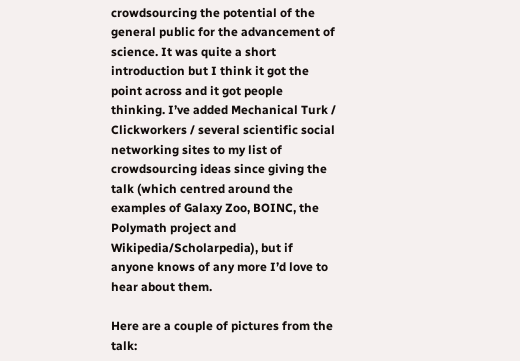crowdsourcing the potential of the general public for the advancement of science. It was quite a short introduction but I think it got the point across and it got people thinking. I’ve added Mechanical Turk / Clickworkers / several scientific social networking sites to my list of crowdsourcing ideas since giving the talk (which centred around the examples of Galaxy Zoo, BOINC, the Polymath project and Wikipedia/Scholarpedia), but if anyone knows of any more I’d love to hear about them.

Here are a couple of pictures from the talk: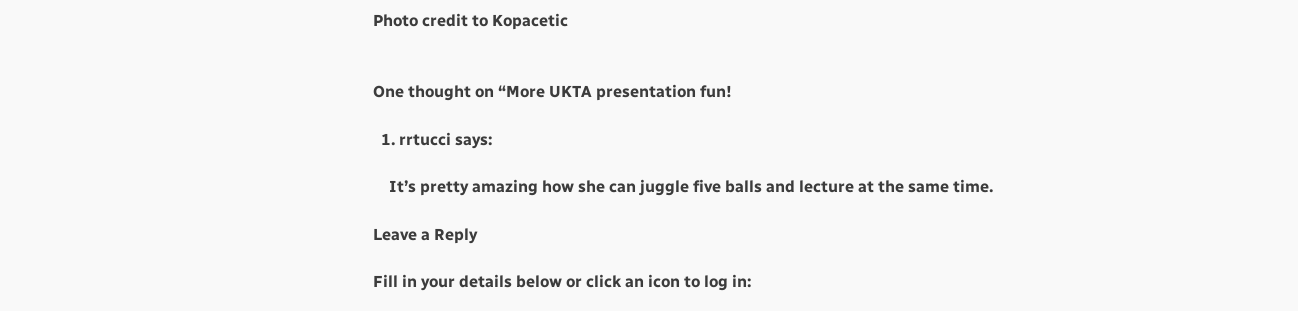Photo credit to Kopacetic


One thought on “More UKTA presentation fun!

  1. rrtucci says:

    It’s pretty amazing how she can juggle five balls and lecture at the same time.

Leave a Reply

Fill in your details below or click an icon to log in: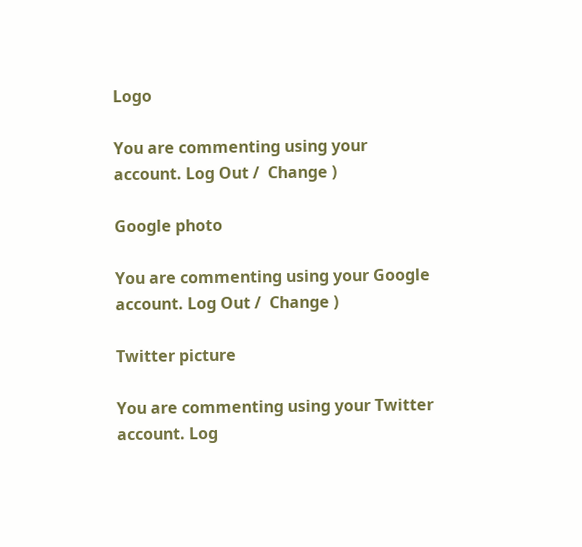Logo

You are commenting using your account. Log Out /  Change )

Google photo

You are commenting using your Google account. Log Out /  Change )

Twitter picture

You are commenting using your Twitter account. Log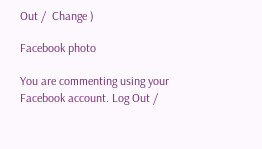Out /  Change )

Facebook photo

You are commenting using your Facebook account. Log Out /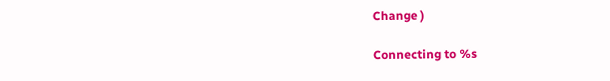Change )

Connecting to %s